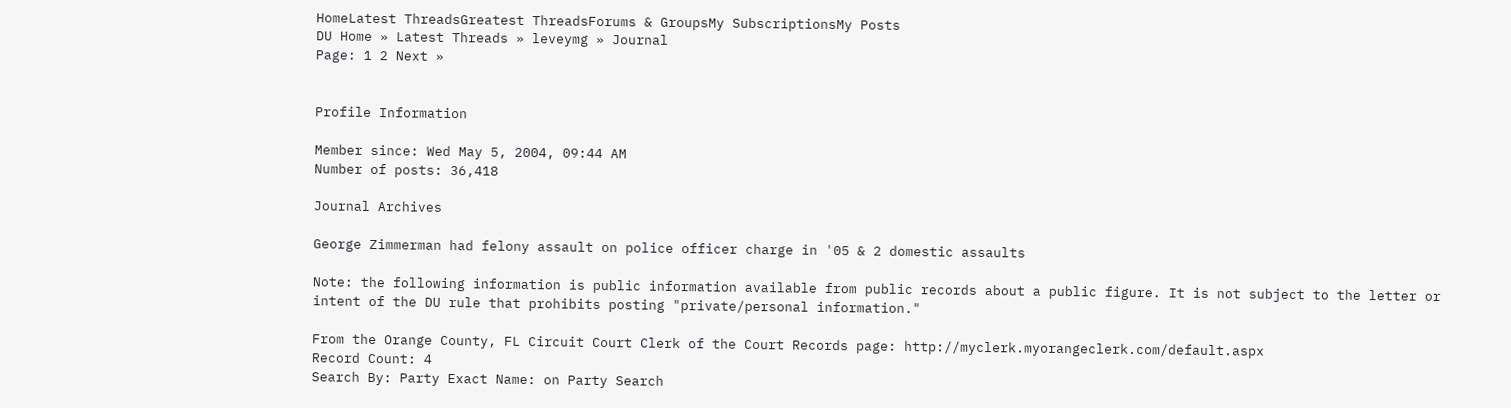HomeLatest ThreadsGreatest ThreadsForums & GroupsMy SubscriptionsMy Posts
DU Home » Latest Threads » leveymg » Journal
Page: 1 2 Next »


Profile Information

Member since: Wed May 5, 2004, 09:44 AM
Number of posts: 36,418

Journal Archives

George Zimmerman had felony assault on police officer charge in '05 & 2 domestic assaults

Note: the following information is public information available from public records about a public figure. It is not subject to the letter or intent of the DU rule that prohibits posting "private/personal information."

From the Orange County, FL Circuit Court Clerk of the Court Records page: http://myclerk.myorangeclerk.com/default.aspx
Record Count: 4
Search By: Party Exact Name: on Party Search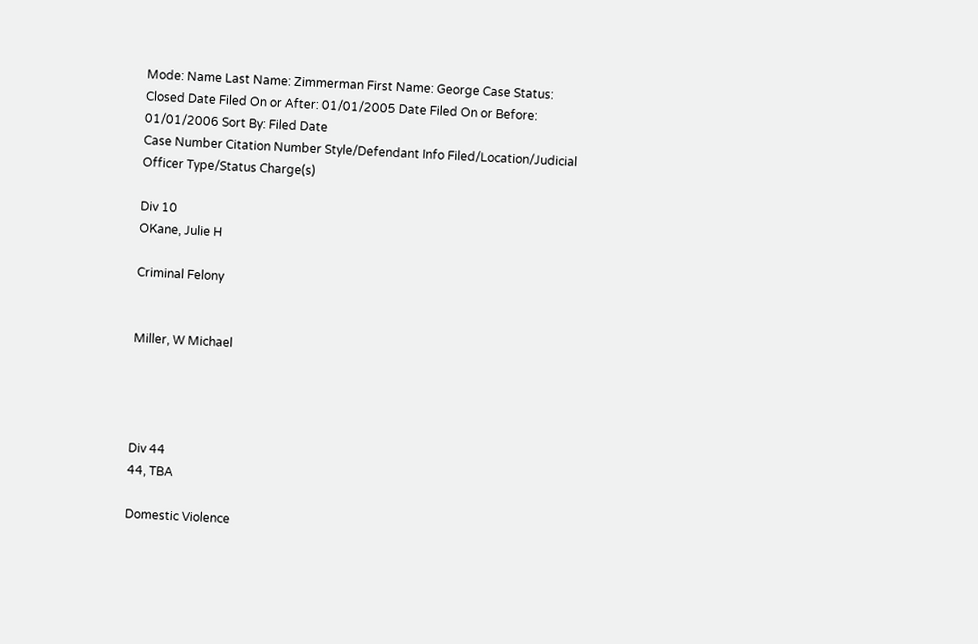Mode: Name Last Name: Zimmerman First Name: George Case Status: Closed Date Filed On or After: 01/01/2005 Date Filed On or Before: 01/01/2006 Sort By: Filed Date
Case Number Citation Number Style/Defendant Info Filed/Location/Judicial Officer Type/Status Charge(s)

Div 10
OKane, Julie H

Criminal Felony


Miller, W Michael




Div 44
44, TBA

Domestic Violence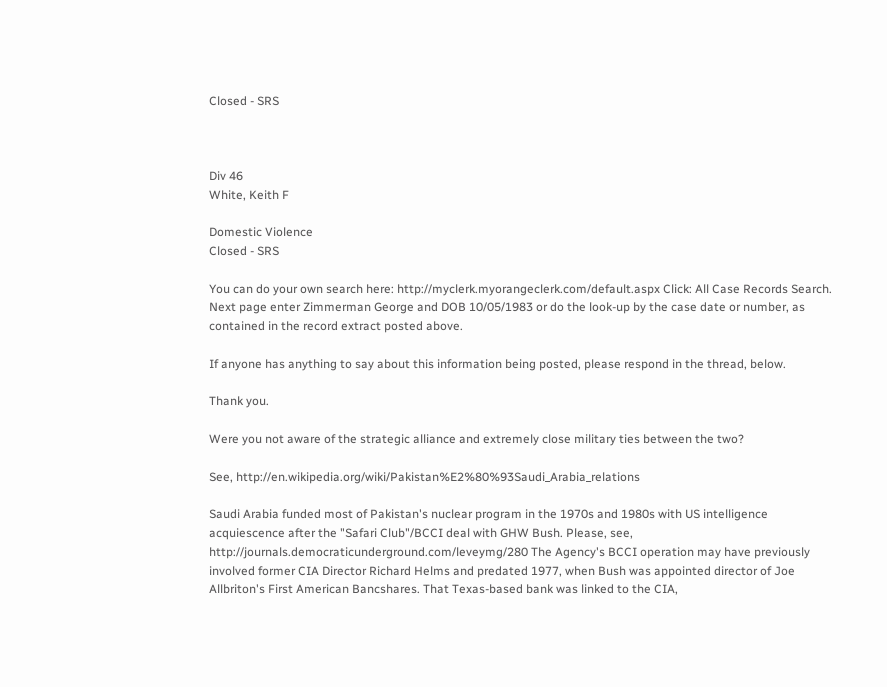Closed - SRS



Div 46
White, Keith F

Domestic Violence
Closed - SRS

You can do your own search here: http://myclerk.myorangeclerk.com/default.aspx Click: All Case Records Search. Next page enter Zimmerman George and DOB 10/05/1983 or do the look-up by the case date or number, as contained in the record extract posted above.

If anyone has anything to say about this information being posted, please respond in the thread, below.

Thank you.

Were you not aware of the strategic alliance and extremely close military ties between the two?

See, http://en.wikipedia.org/wiki/Pakistan%E2%80%93Saudi_Arabia_relations

Saudi Arabia funded most of Pakistan's nuclear program in the 1970s and 1980s with US intelligence acquiescence after the "Safari Club"/BCCI deal with GHW Bush. Please, see, http://journals.democraticunderground.com/leveymg/280 The Agency's BCCI operation may have previously involved former CIA Director Richard Helms and predated 1977, when Bush was appointed director of Joe Allbriton's First American Bancshares. That Texas-based bank was linked to the CIA,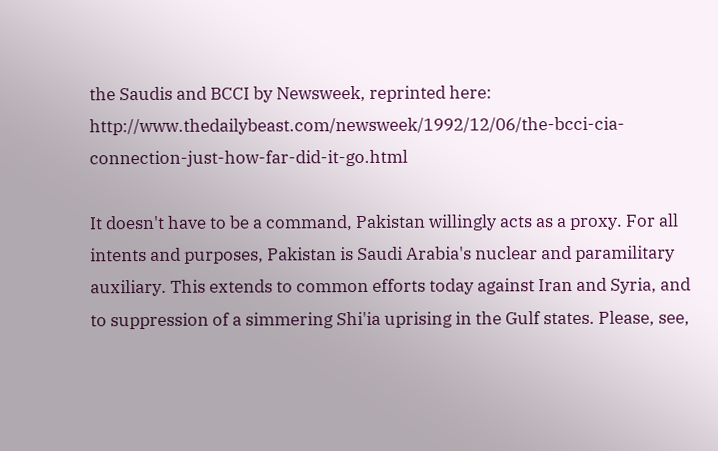the Saudis and BCCI by Newsweek, reprinted here: http://www.thedailybeast.com/newsweek/1992/12/06/the-bcci-cia-connection-just-how-far-did-it-go.html

It doesn't have to be a command, Pakistan willingly acts as a proxy. For all intents and purposes, Pakistan is Saudi Arabia's nuclear and paramilitary auxiliary. This extends to common efforts today against Iran and Syria, and to suppression of a simmering Shi'ia uprising in the Gulf states. Please, see,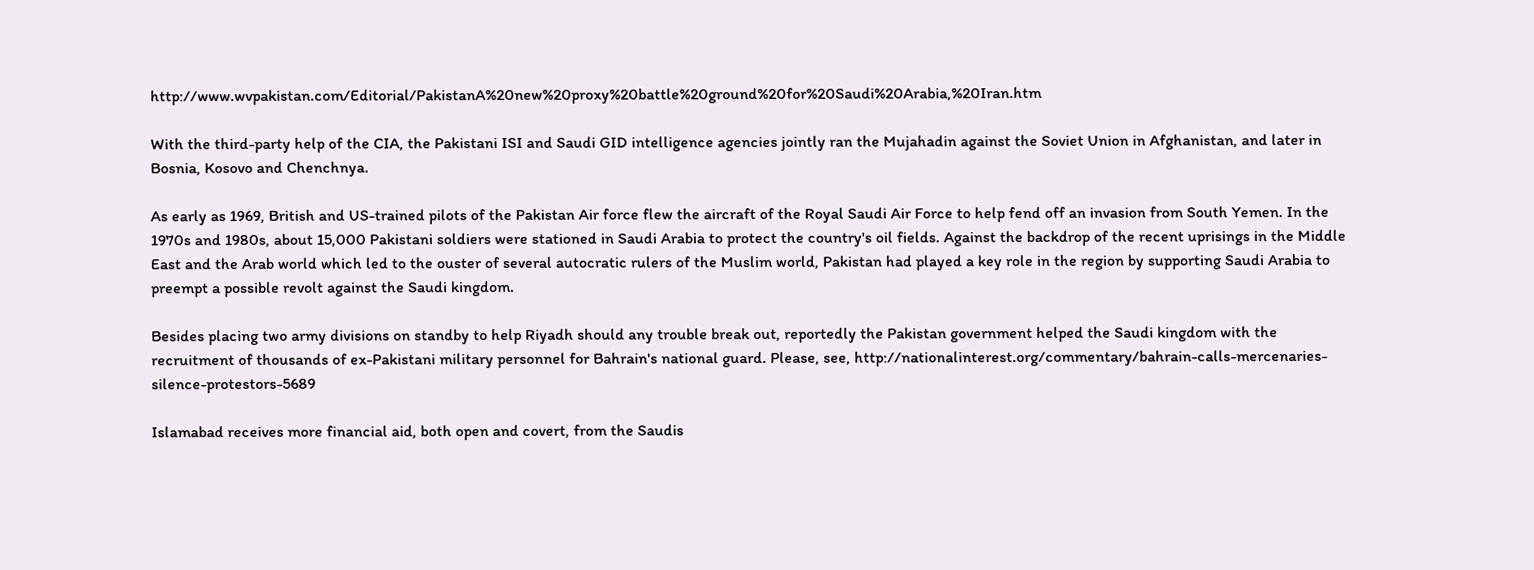http://www.wvpakistan.com/Editorial/PakistanA%20new%20proxy%20battle%20ground%20for%20Saudi%20Arabia,%20Iran.htm

With the third-party help of the CIA, the Pakistani ISI and Saudi GID intelligence agencies jointly ran the Mujahadin against the Soviet Union in Afghanistan, and later in Bosnia, Kosovo and Chenchnya.

As early as 1969, British and US-trained pilots of the Pakistan Air force flew the aircraft of the Royal Saudi Air Force to help fend off an invasion from South Yemen. In the 1970s and 1980s, about 15,000 Pakistani soldiers were stationed in Saudi Arabia to protect the country's oil fields. Against the backdrop of the recent uprisings in the Middle East and the Arab world which led to the ouster of several autocratic rulers of the Muslim world, Pakistan had played a key role in the region by supporting Saudi Arabia to preempt a possible revolt against the Saudi kingdom.

Besides placing two army divisions on standby to help Riyadh should any trouble break out, reportedly the Pakistan government helped the Saudi kingdom with the recruitment of thousands of ex-Pakistani military personnel for Bahrain's national guard. Please, see, http://nationalinterest.org/commentary/bahrain-calls-mercenaries-silence-protestors-5689

Islamabad receives more financial aid, both open and covert, from the Saudis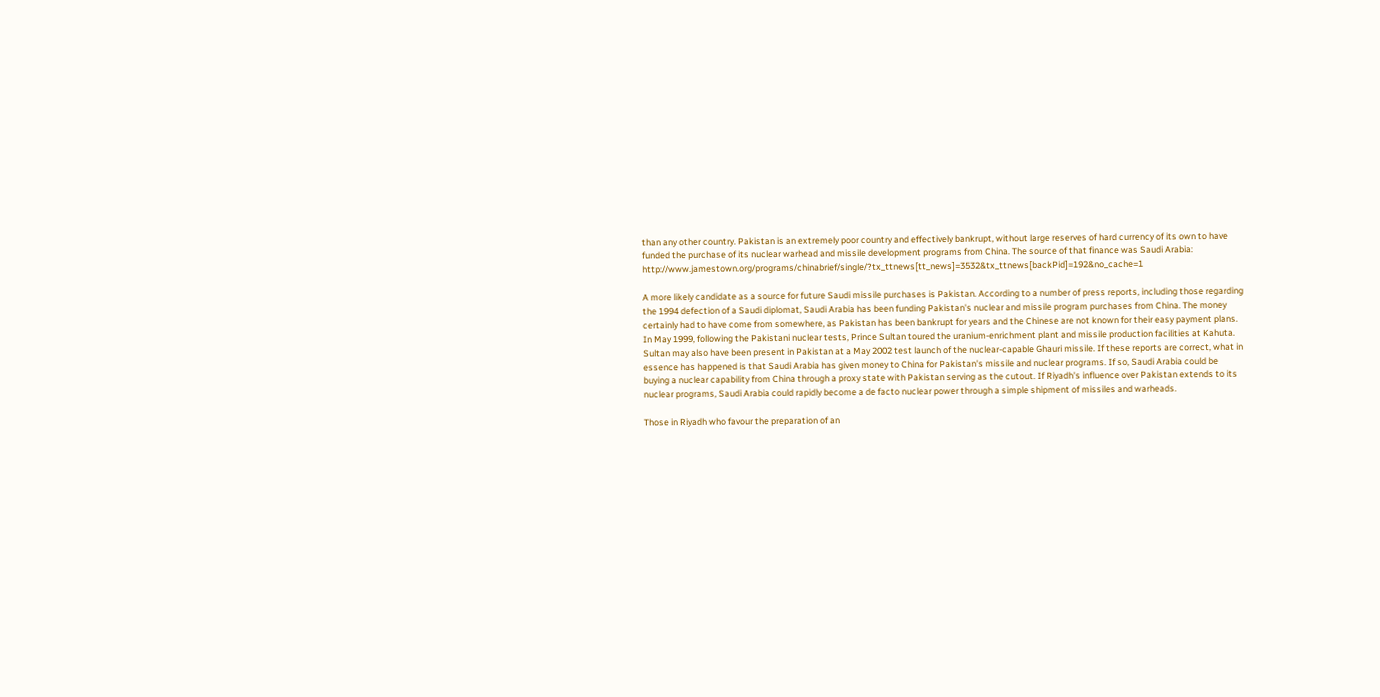than any other country. Pakistan is an extremely poor country and effectively bankrupt, without large reserves of hard currency of its own to have funded the purchase of its nuclear warhead and missile development programs from China. The source of that finance was Saudi Arabia: http://www.jamestown.org/programs/chinabrief/single/?tx_ttnews[tt_news]=3532&tx_ttnews[backPid]=192&no_cache=1

A more likely candidate as a source for future Saudi missile purchases is Pakistan. According to a number of press reports, including those regarding the 1994 defection of a Saudi diplomat, Saudi Arabia has been funding Pakistan's nuclear and missile program purchases from China. The money certainly had to have come from somewhere, as Pakistan has been bankrupt for years and the Chinese are not known for their easy payment plans. In May 1999, following the Pakistani nuclear tests, Prince Sultan toured the uranium-enrichment plant and missile production facilities at Kahuta. Sultan may also have been present in Pakistan at a May 2002 test launch of the nuclear-capable Ghauri missile. If these reports are correct, what in essence has happened is that Saudi Arabia has given money to China for Pakistan's missile and nuclear programs. If so, Saudi Arabia could be buying a nuclear capability from China through a proxy state with Pakistan serving as the cutout. If Riyadh's influence over Pakistan extends to its nuclear programs, Saudi Arabia could rapidly become a de facto nuclear power through a simple shipment of missiles and warheads.

Those in Riyadh who favour the preparation of an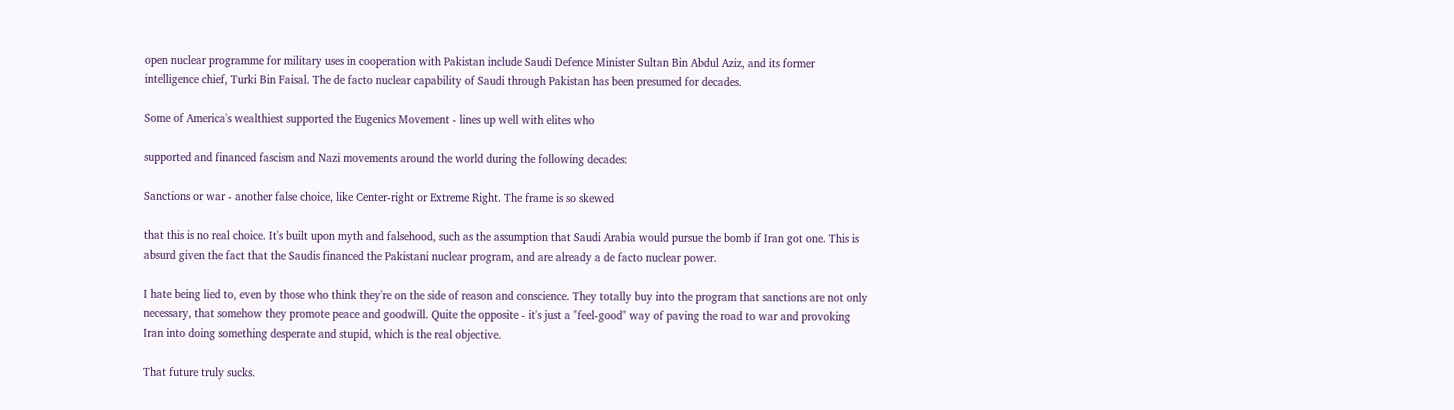open nuclear programme for military uses in cooperation with Pakistan include Saudi Defence Minister Sultan Bin Abdul Aziz, and its former intelligence chief, Turki Bin Faisal. The de facto nuclear capability of Saudi through Pakistan has been presumed for decades.

Some of America's wealthiest supported the Eugenics Movement - lines up well with elites who

supported and financed fascism and Nazi movements around the world during the following decades:

Sanctions or war - another false choice, like Center-right or Extreme Right. The frame is so skewed

that this is no real choice. It's built upon myth and falsehood, such as the assumption that Saudi Arabia would pursue the bomb if Iran got one. This is absurd given the fact that the Saudis financed the Pakistani nuclear program, and are already a de facto nuclear power.

I hate being lied to, even by those who think they're on the side of reason and conscience. They totally buy into the program that sanctions are not only necessary, that somehow they promote peace and goodwill. Quite the opposite - it's just a "feel-good" way of paving the road to war and provoking Iran into doing something desperate and stupid, which is the real objective.

That future truly sucks.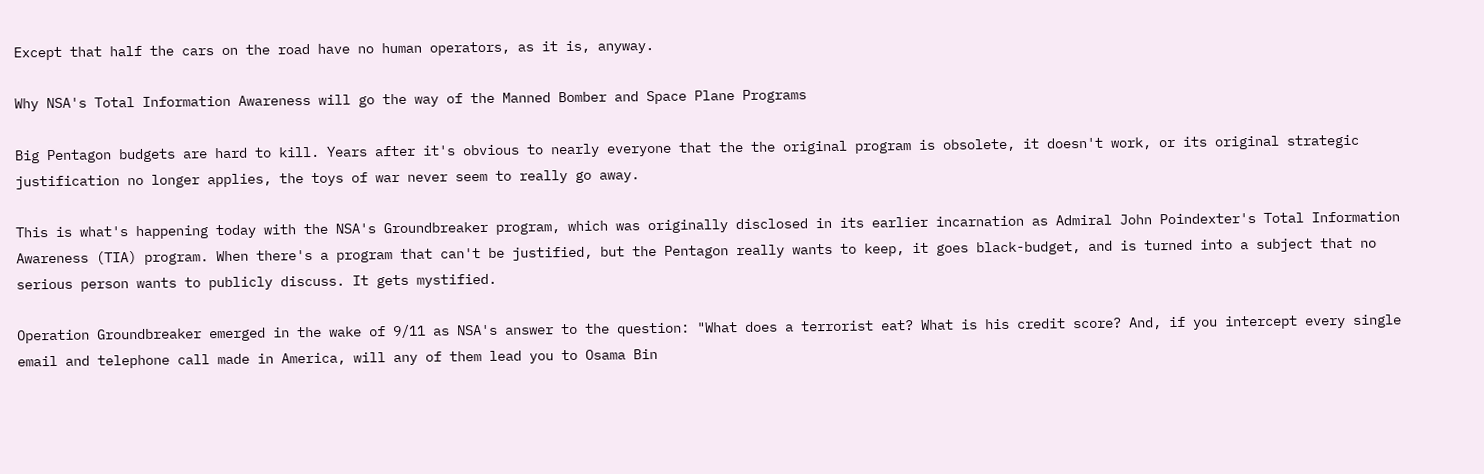Except that half the cars on the road have no human operators, as it is, anyway.

Why NSA's Total Information Awareness will go the way of the Manned Bomber and Space Plane Programs

Big Pentagon budgets are hard to kill. Years after it's obvious to nearly everyone that the the original program is obsolete, it doesn't work, or its original strategic justification no longer applies, the toys of war never seem to really go away.

This is what's happening today with the NSA's Groundbreaker program, which was originally disclosed in its earlier incarnation as Admiral John Poindexter's Total Information Awareness (TIA) program. When there's a program that can't be justified, but the Pentagon really wants to keep, it goes black-budget, and is turned into a subject that no serious person wants to publicly discuss. It gets mystified.

Operation Groundbreaker emerged in the wake of 9/11 as NSA's answer to the question: "What does a terrorist eat? What is his credit score? And, if you intercept every single email and telephone call made in America, will any of them lead you to Osama Bin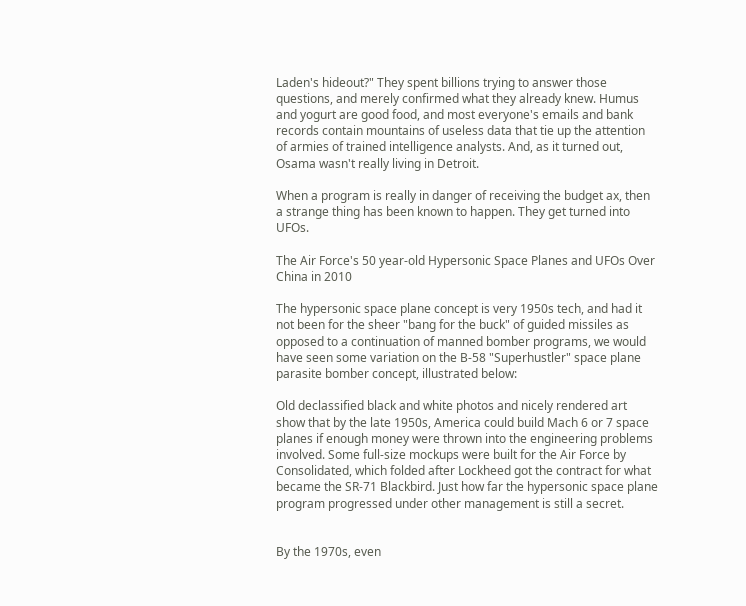Laden's hideout?" They spent billions trying to answer those questions, and merely confirmed what they already knew. Humus and yogurt are good food, and most everyone's emails and bank records contain mountains of useless data that tie up the attention of armies of trained intelligence analysts. And, as it turned out, Osama wasn't really living in Detroit.

When a program is really in danger of receiving the budget ax, then a strange thing has been known to happen. They get turned into UFOs.

The Air Force's 50 year-old Hypersonic Space Planes and UFOs Over China in 2010

The hypersonic space plane concept is very 1950s tech, and had it not been for the sheer "bang for the buck" of guided missiles as opposed to a continuation of manned bomber programs, we would have seen some variation on the B-58 "Superhustler" space plane parasite bomber concept, illustrated below:

Old declassified black and white photos and nicely rendered art show that by the late 1950s, America could build Mach 6 or 7 space planes if enough money were thrown into the engineering problems involved. Some full-size mockups were built for the Air Force by Consolidated, which folded after Lockheed got the contract for what became the SR-71 Blackbird. Just how far the hypersonic space plane program progressed under other management is still a secret.


By the 1970s, even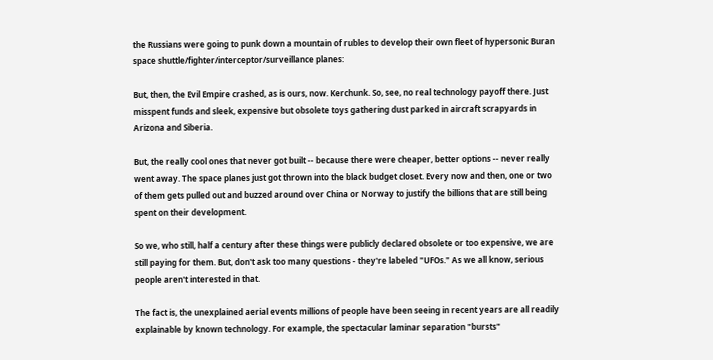the Russians were going to punk down a mountain of rubles to develop their own fleet of hypersonic Buran space shuttle/fighter/interceptor/surveillance planes:

But, then, the Evil Empire crashed, as is ours, now. Kerchunk. So, see, no real technology payoff there. Just misspent funds and sleek, expensive but obsolete toys gathering dust parked in aircraft scrapyards in Arizona and Siberia.

But, the really cool ones that never got built -- because there were cheaper, better options -- never really went away. The space planes just got thrown into the black budget closet. Every now and then, one or two of them gets pulled out and buzzed around over China or Norway to justify the billions that are still being spent on their development.

So we, who still, half a century after these things were publicly declared obsolete or too expensive, we are still paying for them. But, don't ask too many questions - they're labeled "UFOs." As we all know, serious people aren't interested in that.

The fact is, the unexplained aerial events millions of people have been seeing in recent years are all readily explainable by known technology. For example, the spectacular laminar separation "bursts"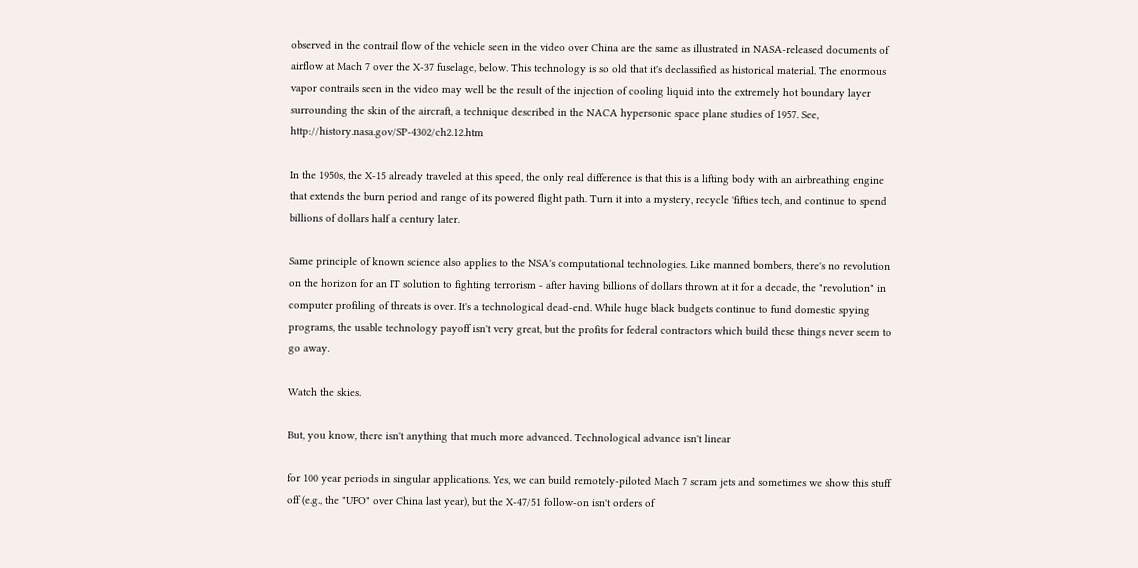observed in the contrail flow of the vehicle seen in the video over China are the same as illustrated in NASA-released documents of airflow at Mach 7 over the X-37 fuselage, below. This technology is so old that it's declassified as historical material. The enormous vapor contrails seen in the video may well be the result of the injection of cooling liquid into the extremely hot boundary layer surrounding the skin of the aircraft, a technique described in the NACA hypersonic space plane studies of 1957. See, http://history.nasa.gov/SP-4302/ch2.12.htm

In the 1950s, the X-15 already traveled at this speed, the only real difference is that this is a lifting body with an airbreathing engine that extends the burn period and range of its powered flight path. Turn it into a mystery, recycle 'fifties tech, and continue to spend billions of dollars half a century later.

Same principle of known science also applies to the NSA's computational technologies. Like manned bombers, there's no revolution on the horizon for an IT solution to fighting terrorism - after having billions of dollars thrown at it for a decade, the "revolution" in computer profiling of threats is over. It's a technological dead-end. While huge black budgets continue to fund domestic spying programs, the usable technology payoff isn't very great, but the profits for federal contractors which build these things never seem to go away.

Watch the skies.

But, you know, there isn't anything that much more advanced. Technological advance isn't linear

for 100 year periods in singular applications. Yes, we can build remotely-piloted Mach 7 scram jets and sometimes we show this stuff off (e.g., the "UFO" over China last year), but the X-47/51 follow-on isn't orders of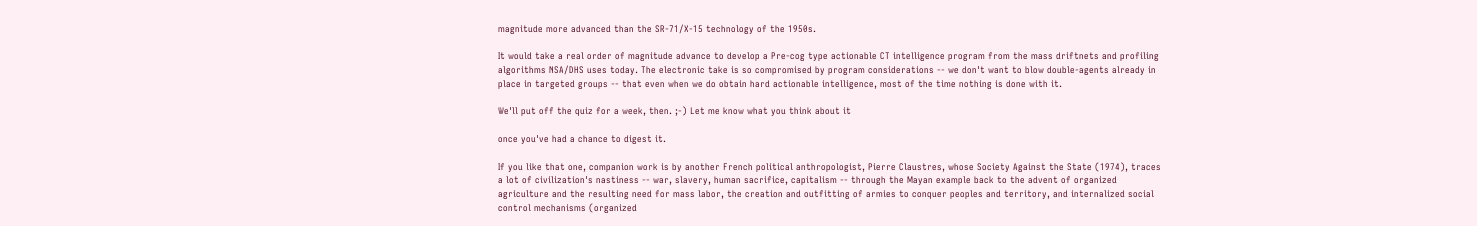magnitude more advanced than the SR-71/X-15 technology of the 1950s.

It would take a real order of magnitude advance to develop a Pre-cog type actionable CT intelligence program from the mass driftnets and profiling algorithms NSA/DHS uses today. The electronic take is so compromised by program considerations -- we don't want to blow double-agents already in place in targeted groups -- that even when we do obtain hard actionable intelligence, most of the time nothing is done with it.

We'll put off the quiz for a week, then. ;-) Let me know what you think about it

once you've had a chance to digest it.

If you like that one, companion work is by another French political anthropologist, Pierre Claustres, whose Society Against the State (1974), traces a lot of civilization's nastiness -- war, slavery, human sacrifice, capitalism -- through the Mayan example back to the advent of organized agriculture and the resulting need for mass labor, the creation and outfitting of armies to conquer peoples and territory, and internalized social control mechanisms (organized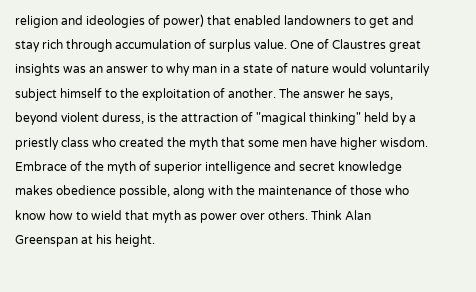religion and ideologies of power) that enabled landowners to get and stay rich through accumulation of surplus value. One of Claustres great insights was an answer to why man in a state of nature would voluntarily subject himself to the exploitation of another. The answer he says, beyond violent duress, is the attraction of "magical thinking" held by a priestly class who created the myth that some men have higher wisdom. Embrace of the myth of superior intelligence and secret knowledge makes obedience possible, along with the maintenance of those who know how to wield that myth as power over others. Think Alan Greenspan at his height.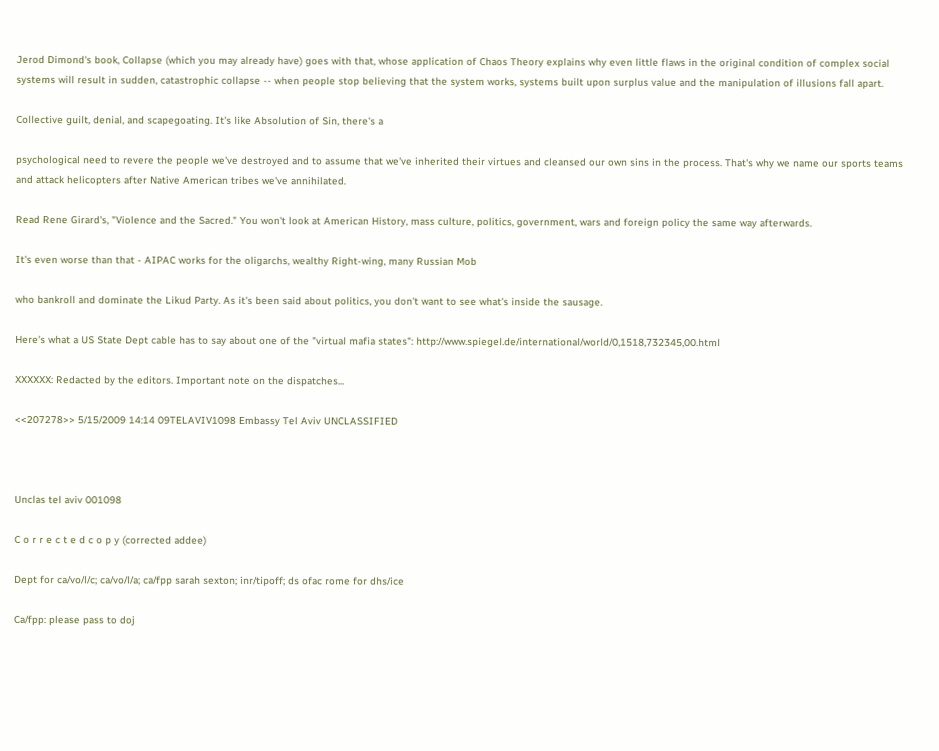Jerod Dimond's book, Collapse (which you may already have) goes with that, whose application of Chaos Theory explains why even little flaws in the original condition of complex social systems will result in sudden, catastrophic collapse -- when people stop believing that the system works, systems built upon surplus value and the manipulation of illusions fall apart.

Collective guilt, denial, and scapegoating. It's like Absolution of Sin, there's a

psychological need to revere the people we've destroyed and to assume that we've inherited their virtues and cleansed our own sins in the process. That's why we name our sports teams and attack helicopters after Native American tribes we've annihilated.

Read Rene Girard's, "Violence and the Sacred." You won't look at American History, mass culture, politics, government, wars and foreign policy the same way afterwards.

It's even worse than that - AIPAC works for the oligarchs, wealthy Right-wing, many Russian Mob

who bankroll and dominate the Likud Party. As it's been said about politics, you don't want to see what's inside the sausage.

Here's what a US State Dept cable has to say about one of the "virtual mafia states": http://www.spiegel.de/international/world/0,1518,732345,00.html

XXXXXX: Redacted by the editors. Important note on the dispatches...

<<207278>> 5/15/2009 14:14 09TELAVIV1098 Embassy Tel Aviv UNCLASSIFIED



Unclas tel aviv 001098

C o r r e c t e d c o p y (corrected addee)

Dept for ca/vo/l/c; ca/vo/l/a; ca/fpp sarah sexton; inr/tipoff; ds ofac rome for dhs/ice

Ca/fpp: please pass to doj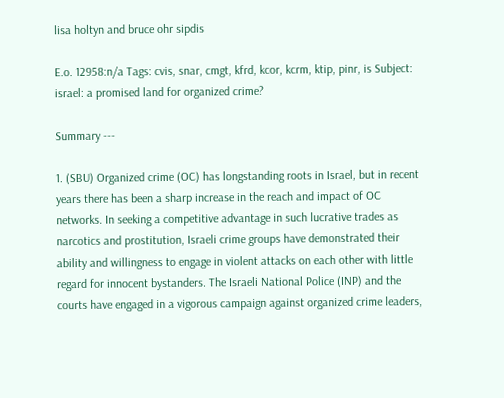lisa holtyn and bruce ohr sipdis

E.o. 12958:n/a Tags: cvis, snar, cmgt, kfrd, kcor, kcrm, ktip, pinr, is Subject: israel: a promised land for organized crime?

Summary ---

1. (SBU) Organized crime (OC) has longstanding roots in Israel, but in recent years there has been a sharp increase in the reach and impact of OC networks. In seeking a competitive advantage in such lucrative trades as narcotics and prostitution, Israeli crime groups have demonstrated their ability and willingness to engage in violent attacks on each other with little regard for innocent bystanders. The Israeli National Police (INP) and the courts have engaged in a vigorous campaign against organized crime leaders,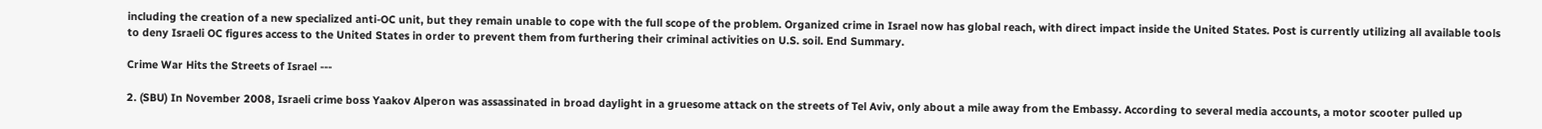including the creation of a new specialized anti-OC unit, but they remain unable to cope with the full scope of the problem. Organized crime in Israel now has global reach, with direct impact inside the United States. Post is currently utilizing all available tools to deny Israeli OC figures access to the United States in order to prevent them from furthering their criminal activities on U.S. soil. End Summary.

Crime War Hits the Streets of Israel ---

2. (SBU) In November 2008, Israeli crime boss Yaakov Alperon was assassinated in broad daylight in a gruesome attack on the streets of Tel Aviv, only about a mile away from the Embassy. According to several media accounts, a motor scooter pulled up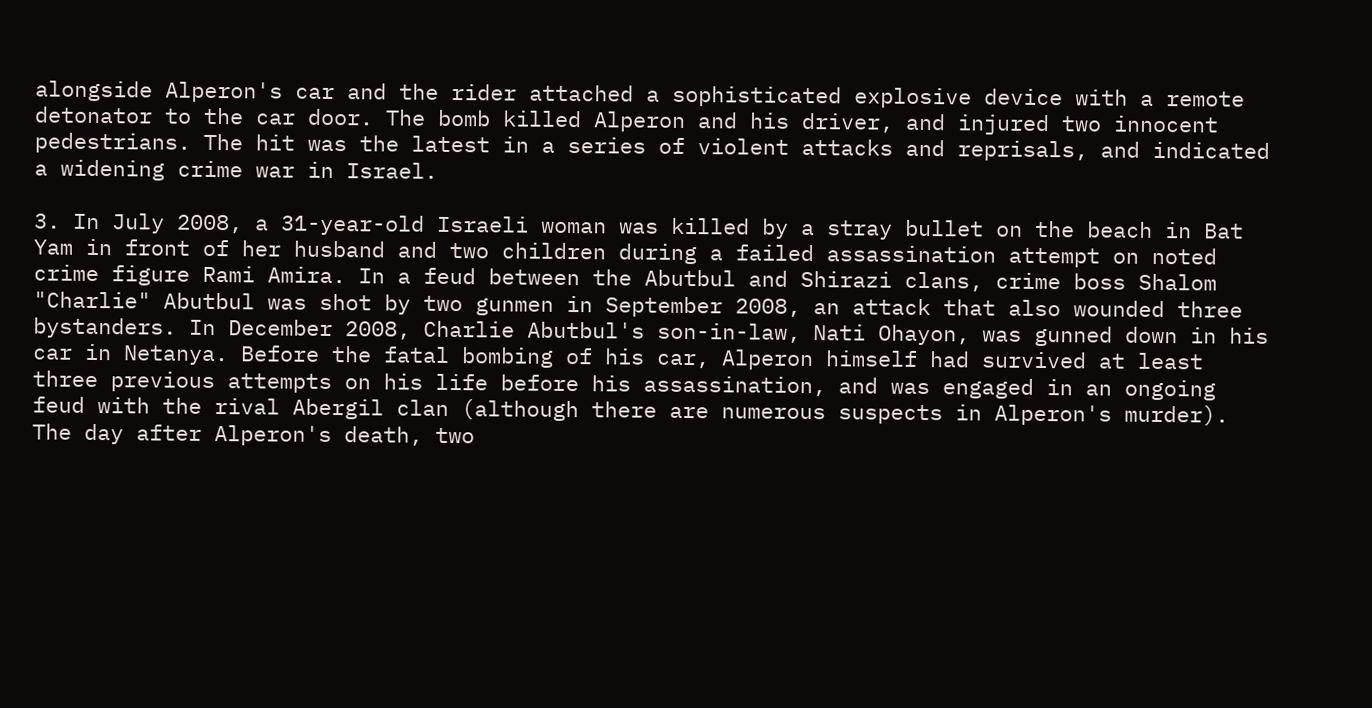alongside Alperon's car and the rider attached a sophisticated explosive device with a remote detonator to the car door. The bomb killed Alperon and his driver, and injured two innocent pedestrians. The hit was the latest in a series of violent attacks and reprisals, and indicated a widening crime war in Israel.

3. In July 2008, a 31-year-old Israeli woman was killed by a stray bullet on the beach in Bat Yam in front of her husband and two children during a failed assassination attempt on noted crime figure Rami Amira. In a feud between the Abutbul and Shirazi clans, crime boss Shalom "Charlie" Abutbul was shot by two gunmen in September 2008, an attack that also wounded three bystanders. In December 2008, Charlie Abutbul's son-in-law, Nati Ohayon, was gunned down in his car in Netanya. Before the fatal bombing of his car, Alperon himself had survived at least three previous attempts on his life before his assassination, and was engaged in an ongoing feud with the rival Abergil clan (although there are numerous suspects in Alperon's murder). The day after Alperon's death, two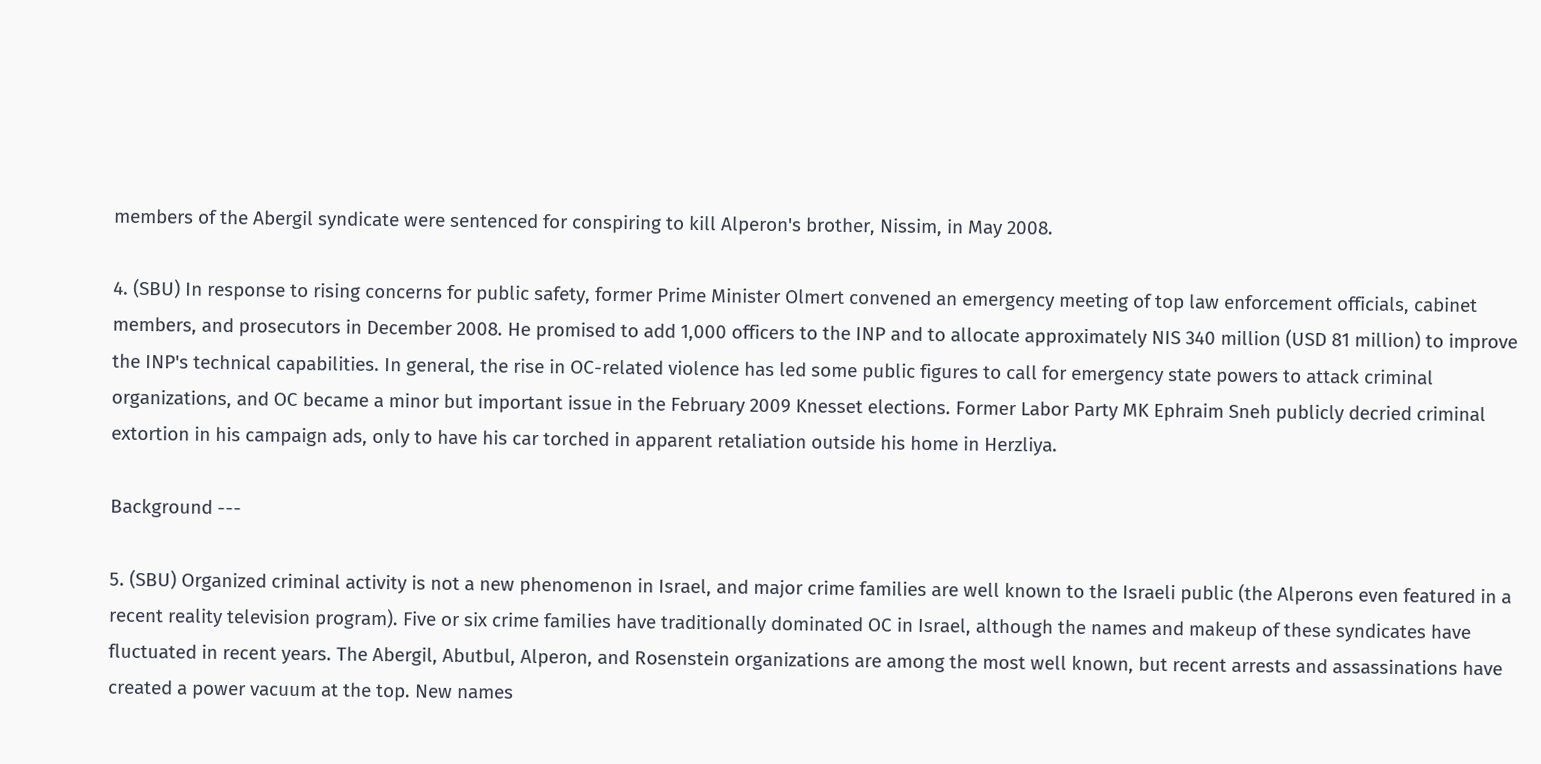members of the Abergil syndicate were sentenced for conspiring to kill Alperon's brother, Nissim, in May 2008.

4. (SBU) In response to rising concerns for public safety, former Prime Minister Olmert convened an emergency meeting of top law enforcement officials, cabinet members, and prosecutors in December 2008. He promised to add 1,000 officers to the INP and to allocate approximately NIS 340 million (USD 81 million) to improve the INP's technical capabilities. In general, the rise in OC-related violence has led some public figures to call for emergency state powers to attack criminal organizations, and OC became a minor but important issue in the February 2009 Knesset elections. Former Labor Party MK Ephraim Sneh publicly decried criminal extortion in his campaign ads, only to have his car torched in apparent retaliation outside his home in Herzliya.

Background ---

5. (SBU) Organized criminal activity is not a new phenomenon in Israel, and major crime families are well known to the Israeli public (the Alperons even featured in a recent reality television program). Five or six crime families have traditionally dominated OC in Israel, although the names and makeup of these syndicates have fluctuated in recent years. The Abergil, Abutbul, Alperon, and Rosenstein organizations are among the most well known, but recent arrests and assassinations have created a power vacuum at the top. New names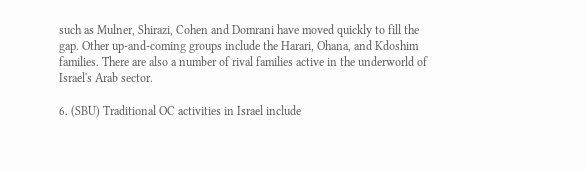such as Mulner, Shirazi, Cohen and Domrani have moved quickly to fill the gap. Other up-and-coming groups include the Harari, Ohana, and Kdoshim families. There are also a number of rival families active in the underworld of Israel's Arab sector.

6. (SBU) Traditional OC activities in Israel include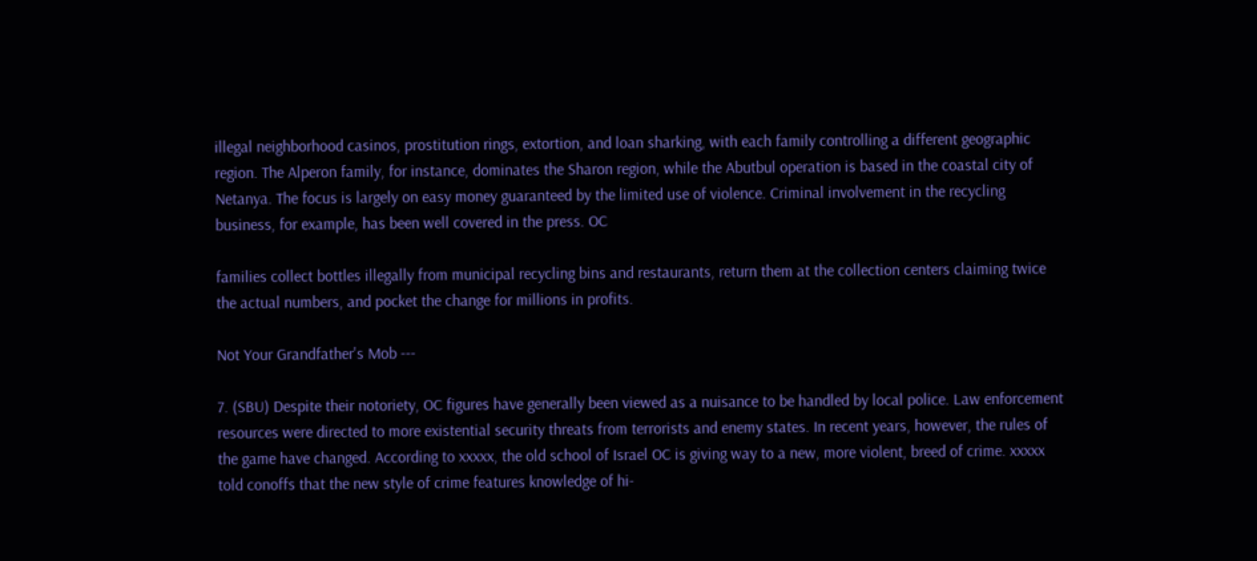illegal neighborhood casinos, prostitution rings, extortion, and loan sharking, with each family controlling a different geographic region. The Alperon family, for instance, dominates the Sharon region, while the Abutbul operation is based in the coastal city of Netanya. The focus is largely on easy money guaranteed by the limited use of violence. Criminal involvement in the recycling business, for example, has been well covered in the press. OC

families collect bottles illegally from municipal recycling bins and restaurants, return them at the collection centers claiming twice the actual numbers, and pocket the change for millions in profits.

Not Your Grandfather's Mob ---

7. (SBU) Despite their notoriety, OC figures have generally been viewed as a nuisance to be handled by local police. Law enforcement resources were directed to more existential security threats from terrorists and enemy states. In recent years, however, the rules of the game have changed. According to xxxxx, the old school of Israel OC is giving way to a new, more violent, breed of crime. xxxxx told conoffs that the new style of crime features knowledge of hi-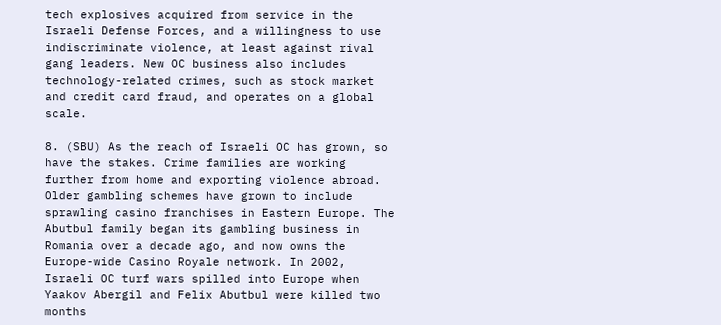tech explosives acquired from service in the Israeli Defense Forces, and a willingness to use indiscriminate violence, at least against rival gang leaders. New OC business also includes technology-related crimes, such as stock market and credit card fraud, and operates on a global scale.

8. (SBU) As the reach of Israeli OC has grown, so have the stakes. Crime families are working further from home and exporting violence abroad. Older gambling schemes have grown to include sprawling casino franchises in Eastern Europe. The Abutbul family began its gambling business in Romania over a decade ago, and now owns the Europe-wide Casino Royale network. In 2002, Israeli OC turf wars spilled into Europe when Yaakov Abergil and Felix Abutbul were killed two months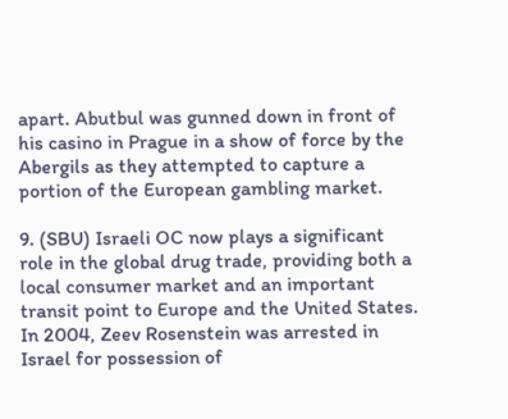apart. Abutbul was gunned down in front of his casino in Prague in a show of force by the Abergils as they attempted to capture a portion of the European gambling market.

9. (SBU) Israeli OC now plays a significant role in the global drug trade, providing both a local consumer market and an important transit point to Europe and the United States. In 2004, Zeev Rosenstein was arrested in Israel for possession of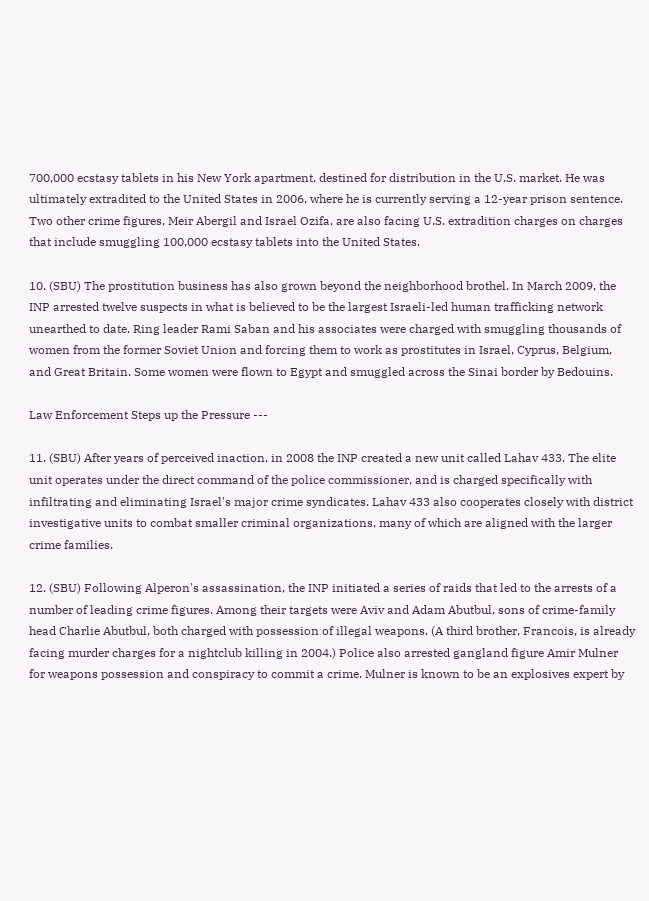700,000 ecstasy tablets in his New York apartment, destined for distribution in the U.S. market. He was ultimately extradited to the United States in 2006, where he is currently serving a 12-year prison sentence. Two other crime figures, Meir Abergil and Israel Ozifa, are also facing U.S. extradition charges on charges that include smuggling 100,000 ecstasy tablets into the United States.

10. (SBU) The prostitution business has also grown beyond the neighborhood brothel. In March 2009, the INP arrested twelve suspects in what is believed to be the largest Israeli-led human trafficking network unearthed to date. Ring leader Rami Saban and his associates were charged with smuggling thousands of women from the former Soviet Union and forcing them to work as prostitutes in Israel, Cyprus, Belgium, and Great Britain. Some women were flown to Egypt and smuggled across the Sinai border by Bedouins.

Law Enforcement Steps up the Pressure ---

11. (SBU) After years of perceived inaction, in 2008 the INP created a new unit called Lahav 433. The elite unit operates under the direct command of the police commissioner, and is charged specifically with infiltrating and eliminating Israel's major crime syndicates. Lahav 433 also cooperates closely with district investigative units to combat smaller criminal organizations, many of which are aligned with the larger crime families.

12. (SBU) Following Alperon's assassination, the INP initiated a series of raids that led to the arrests of a number of leading crime figures. Among their targets were Aviv and Adam Abutbul, sons of crime-family head Charlie Abutbul, both charged with possession of illegal weapons. (A third brother, Francois, is already facing murder charges for a nightclub killing in 2004.) Police also arrested gangland figure Amir Mulner for weapons possession and conspiracy to commit a crime. Mulner is known to be an explosives expert by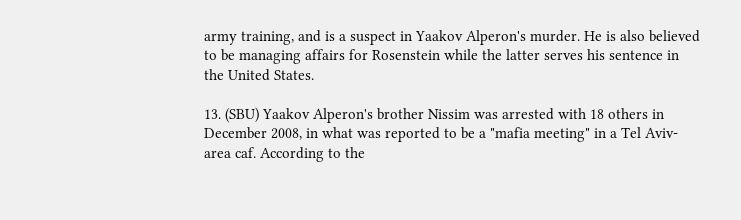army training, and is a suspect in Yaakov Alperon's murder. He is also believed to be managing affairs for Rosenstein while the latter serves his sentence in the United States.

13. (SBU) Yaakov Alperon's brother Nissim was arrested with 18 others in December 2008, in what was reported to be a "mafia meeting" in a Tel Aviv-area caf. According to the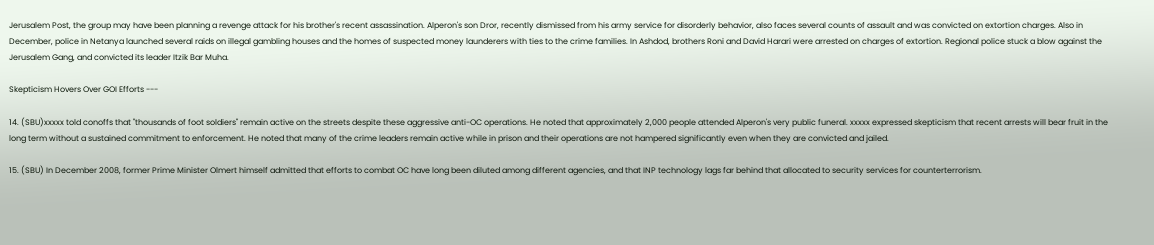Jerusalem Post, the group may have been planning a revenge attack for his brother's recent assassination. Alperon's son Dror, recently dismissed from his army service for disorderly behavior, also faces several counts of assault and was convicted on extortion charges. Also in December, police in Netanya launched several raids on illegal gambling houses and the homes of suspected money launderers with ties to the crime families. In Ashdod, brothers Roni and David Harari were arrested on charges of extortion. Regional police stuck a blow against the Jerusalem Gang, and convicted its leader Itzik Bar Muha.

Skepticism Hovers Over GOI Efforts ---

14. (SBU)xxxxx told conoffs that "thousands of foot soldiers" remain active on the streets despite these aggressive anti-OC operations. He noted that approximately 2,000 people attended Alperon's very public funeral. xxxxx expressed skepticism that recent arrests will bear fruit in the long term without a sustained commitment to enforcement. He noted that many of the crime leaders remain active while in prison and their operations are not hampered significantly even when they are convicted and jailed.

15. (SBU) In December 2008, former Prime Minister Olmert himself admitted that efforts to combat OC have long been diluted among different agencies, and that INP technology lags far behind that allocated to security services for counterterrorism.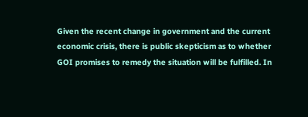Given the recent change in government and the current economic crisis, there is public skepticism as to whether GOI promises to remedy the situation will be fulfilled. In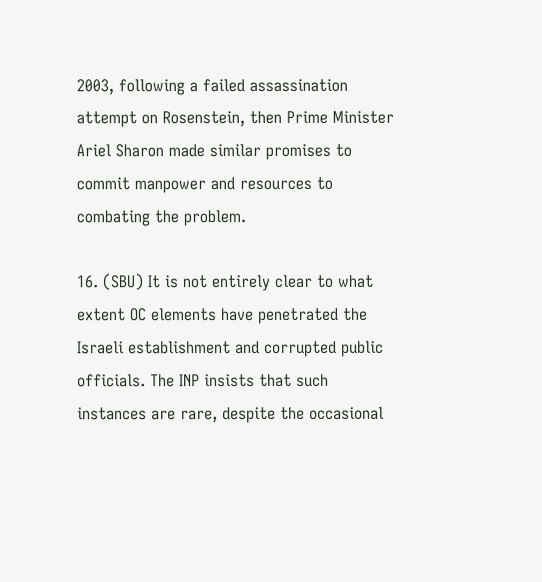2003, following a failed assassination attempt on Rosenstein, then Prime Minister Ariel Sharon made similar promises to commit manpower and resources to combating the problem.

16. (SBU) It is not entirely clear to what extent OC elements have penetrated the Israeli establishment and corrupted public officials. The INP insists that such instances are rare, despite the occasional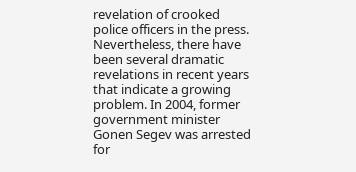revelation of crooked police officers in the press. Nevertheless, there have been several dramatic revelations in recent years that indicate a growing problem. In 2004, former government minister Gonen Segev was arrested for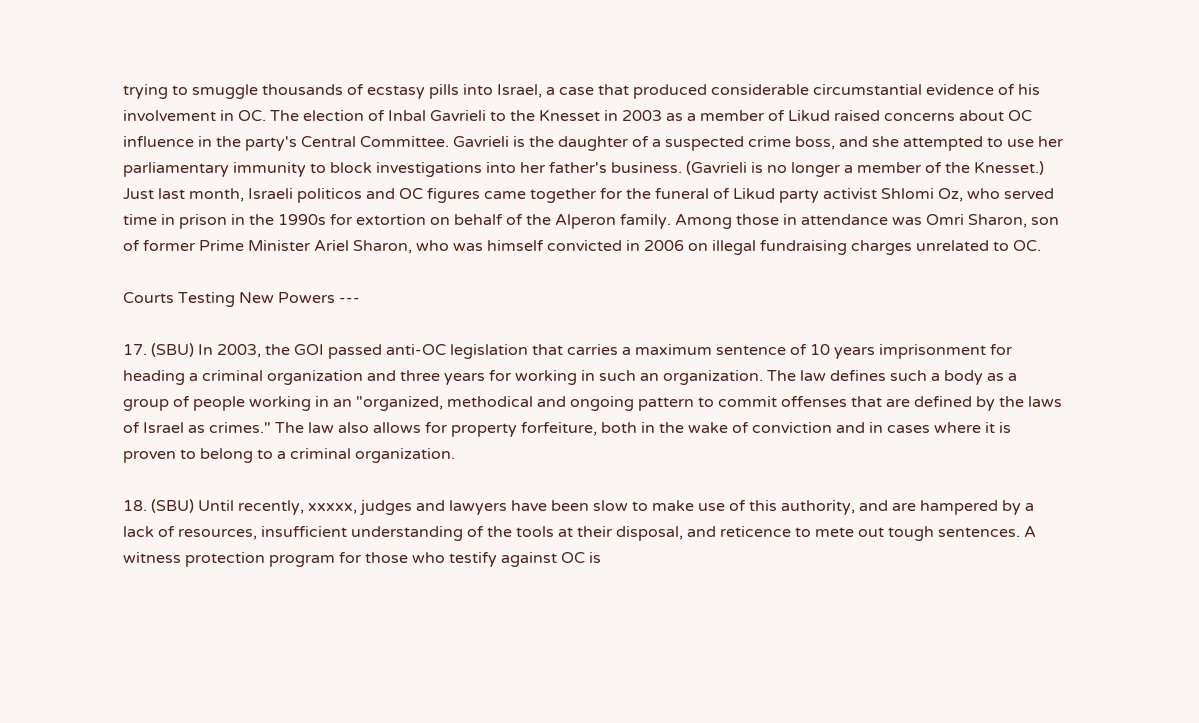trying to smuggle thousands of ecstasy pills into Israel, a case that produced considerable circumstantial evidence of his involvement in OC. The election of Inbal Gavrieli to the Knesset in 2003 as a member of Likud raised concerns about OC influence in the party's Central Committee. Gavrieli is the daughter of a suspected crime boss, and she attempted to use her parliamentary immunity to block investigations into her father's business. (Gavrieli is no longer a member of the Knesset.) Just last month, Israeli politicos and OC figures came together for the funeral of Likud party activist Shlomi Oz, who served time in prison in the 1990s for extortion on behalf of the Alperon family. Among those in attendance was Omri Sharon, son of former Prime Minister Ariel Sharon, who was himself convicted in 2006 on illegal fundraising charges unrelated to OC.

Courts Testing New Powers ---

17. (SBU) In 2003, the GOI passed anti-OC legislation that carries a maximum sentence of 10 years imprisonment for heading a criminal organization and three years for working in such an organization. The law defines such a body as a group of people working in an "organized, methodical and ongoing pattern to commit offenses that are defined by the laws of Israel as crimes." The law also allows for property forfeiture, both in the wake of conviction and in cases where it is proven to belong to a criminal organization.

18. (SBU) Until recently, xxxxx, judges and lawyers have been slow to make use of this authority, and are hampered by a lack of resources, insufficient understanding of the tools at their disposal, and reticence to mete out tough sentences. A witness protection program for those who testify against OC is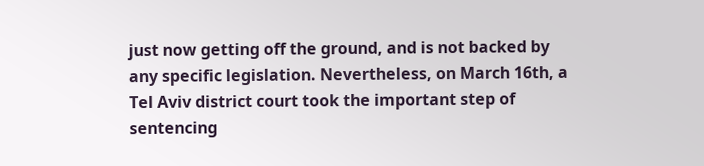just now getting off the ground, and is not backed by any specific legislation. Nevertheless, on March 16th, a Tel Aviv district court took the important step of sentencing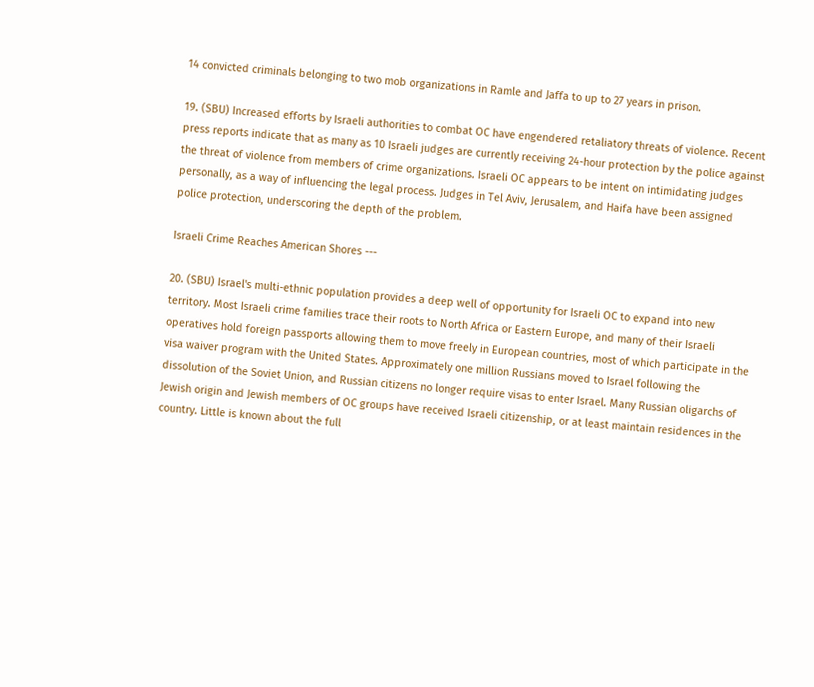14 convicted criminals belonging to two mob organizations in Ramle and Jaffa to up to 27 years in prison.

19. (SBU) Increased efforts by Israeli authorities to combat OC have engendered retaliatory threats of violence. Recent press reports indicate that as many as 10 Israeli judges are currently receiving 24-hour protection by the police against the threat of violence from members of crime organizations. Israeli OC appears to be intent on intimidating judges personally, as a way of influencing the legal process. Judges in Tel Aviv, Jerusalem, and Haifa have been assigned police protection, underscoring the depth of the problem.

Israeli Crime Reaches American Shores ---

20. (SBU) Israel's multi-ethnic population provides a deep well of opportunity for Israeli OC to expand into new territory. Most Israeli crime families trace their roots to North Africa or Eastern Europe, and many of their Israeli operatives hold foreign passports allowing them to move freely in European countries, most of which participate in the visa waiver program with the United States. Approximately one million Russians moved to Israel following the dissolution of the Soviet Union, and Russian citizens no longer require visas to enter Israel. Many Russian oligarchs of Jewish origin and Jewish members of OC groups have received Israeli citizenship, or at least maintain residences in the country. Little is known about the full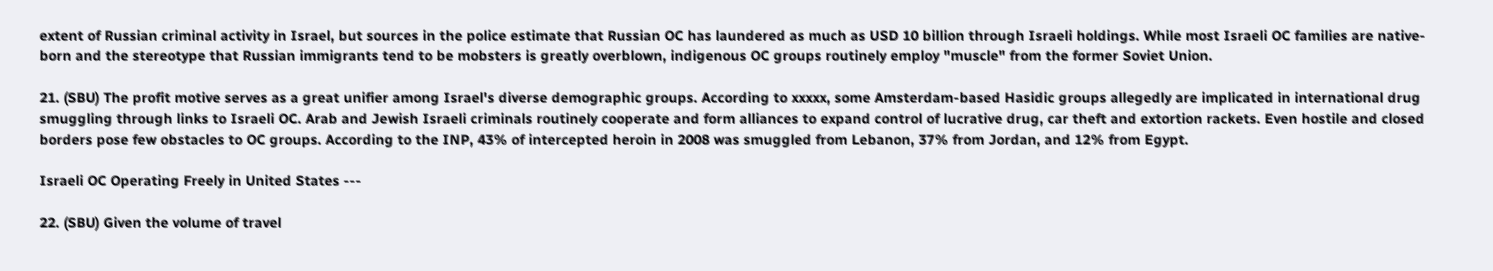extent of Russian criminal activity in Israel, but sources in the police estimate that Russian OC has laundered as much as USD 10 billion through Israeli holdings. While most Israeli OC families are native-born and the stereotype that Russian immigrants tend to be mobsters is greatly overblown, indigenous OC groups routinely employ "muscle" from the former Soviet Union.

21. (SBU) The profit motive serves as a great unifier among Israel's diverse demographic groups. According to xxxxx, some Amsterdam-based Hasidic groups allegedly are implicated in international drug smuggling through links to Israeli OC. Arab and Jewish Israeli criminals routinely cooperate and form alliances to expand control of lucrative drug, car theft and extortion rackets. Even hostile and closed borders pose few obstacles to OC groups. According to the INP, 43% of intercepted heroin in 2008 was smuggled from Lebanon, 37% from Jordan, and 12% from Egypt.

Israeli OC Operating Freely in United States ---

22. (SBU) Given the volume of travel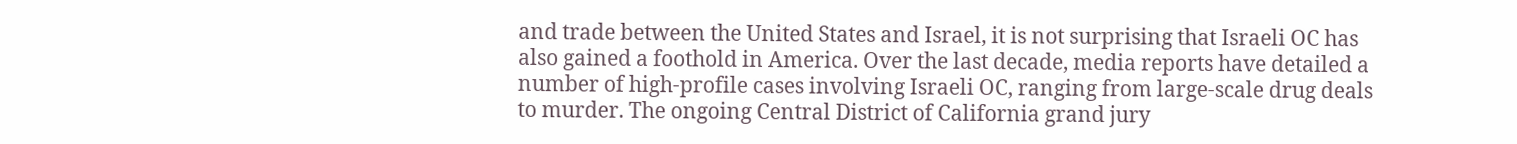and trade between the United States and Israel, it is not surprising that Israeli OC has also gained a foothold in America. Over the last decade, media reports have detailed a number of high-profile cases involving Israeli OC, ranging from large-scale drug deals to murder. The ongoing Central District of California grand jury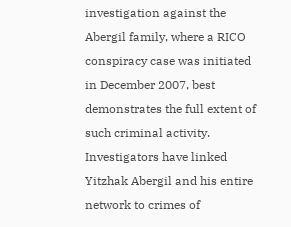investigation against the Abergil family, where a RICO conspiracy case was initiated in December 2007, best demonstrates the full extent of such criminal activity. Investigators have linked Yitzhak Abergil and his entire network to crimes of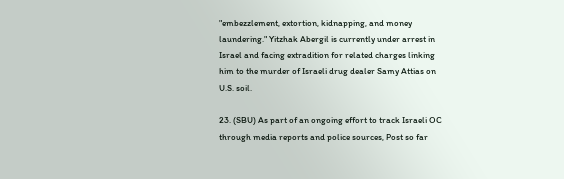"embezzlement, extortion, kidnapping, and money laundering." Yitzhak Abergil is currently under arrest in Israel and facing extradition for related charges linking him to the murder of Israeli drug dealer Samy Attias on U.S. soil.

23. (SBU) As part of an ongoing effort to track Israeli OC through media reports and police sources, Post so far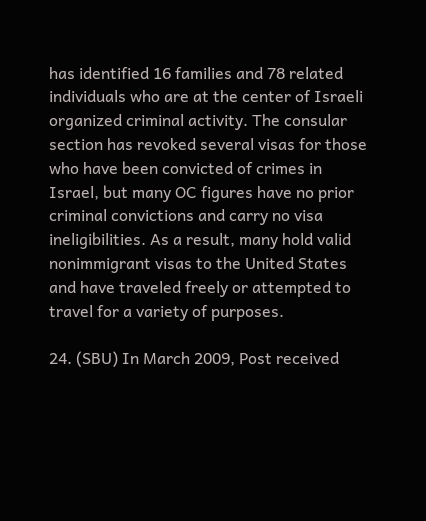has identified 16 families and 78 related individuals who are at the center of Israeli organized criminal activity. The consular section has revoked several visas for those who have been convicted of crimes in Israel, but many OC figures have no prior criminal convictions and carry no visa ineligibilities. As a result, many hold valid nonimmigrant visas to the United States and have traveled freely or attempted to travel for a variety of purposes.

24. (SBU) In March 2009, Post received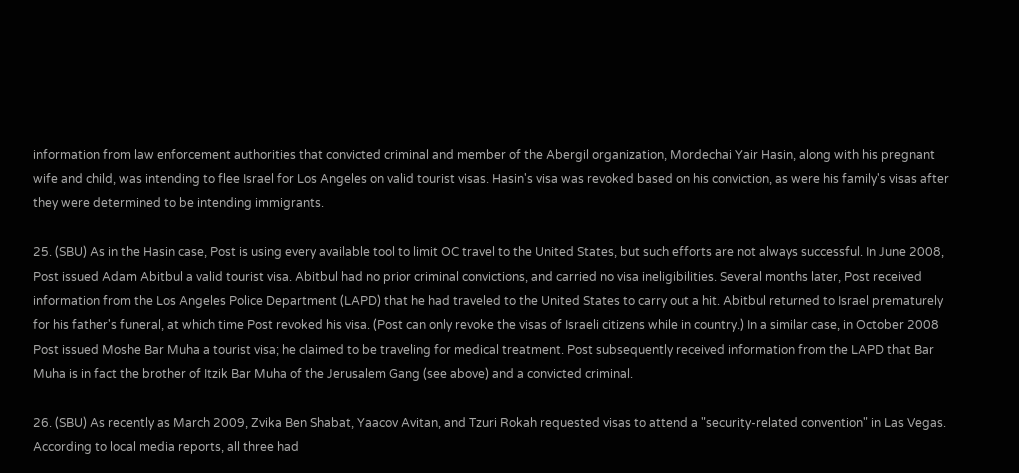information from law enforcement authorities that convicted criminal and member of the Abergil organization, Mordechai Yair Hasin, along with his pregnant wife and child, was intending to flee Israel for Los Angeles on valid tourist visas. Hasin's visa was revoked based on his conviction, as were his family's visas after they were determined to be intending immigrants.

25. (SBU) As in the Hasin case, Post is using every available tool to limit OC travel to the United States, but such efforts are not always successful. In June 2008, Post issued Adam Abitbul a valid tourist visa. Abitbul had no prior criminal convictions, and carried no visa ineligibilities. Several months later, Post received information from the Los Angeles Police Department (LAPD) that he had traveled to the United States to carry out a hit. Abitbul returned to Israel prematurely for his father's funeral, at which time Post revoked his visa. (Post can only revoke the visas of Israeli citizens while in country.) In a similar case, in October 2008 Post issued Moshe Bar Muha a tourist visa; he claimed to be traveling for medical treatment. Post subsequently received information from the LAPD that Bar Muha is in fact the brother of Itzik Bar Muha of the Jerusalem Gang (see above) and a convicted criminal.

26. (SBU) As recently as March 2009, Zvika Ben Shabat, Yaacov Avitan, and Tzuri Rokah requested visas to attend a "security-related convention" in Las Vegas. According to local media reports, all three had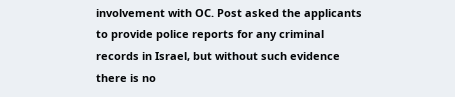involvement with OC. Post asked the applicants to provide police reports for any criminal records in Israel, but without such evidence there is no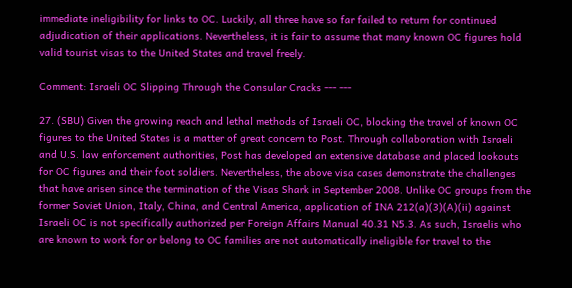immediate ineligibility for links to OC. Luckily, all three have so far failed to return for continued adjudication of their applications. Nevertheless, it is fair to assume that many known OC figures hold valid tourist visas to the United States and travel freely.

Comment: Israeli OC Slipping Through the Consular Cracks --- ---

27. (SBU) Given the growing reach and lethal methods of Israeli OC, blocking the travel of known OC figures to the United States is a matter of great concern to Post. Through collaboration with Israeli and U.S. law enforcement authorities, Post has developed an extensive database and placed lookouts for OC figures and their foot soldiers. Nevertheless, the above visa cases demonstrate the challenges that have arisen since the termination of the Visas Shark in September 2008. Unlike OC groups from the former Soviet Union, Italy, China, and Central America, application of INA 212(a)(3)(A)(ii) against Israeli OC is not specifically authorized per Foreign Affairs Manual 40.31 N5.3. As such, Israelis who are known to work for or belong to OC families are not automatically ineligible for travel to the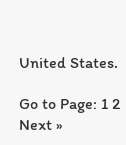United States.

Go to Page: 1 2 Next »